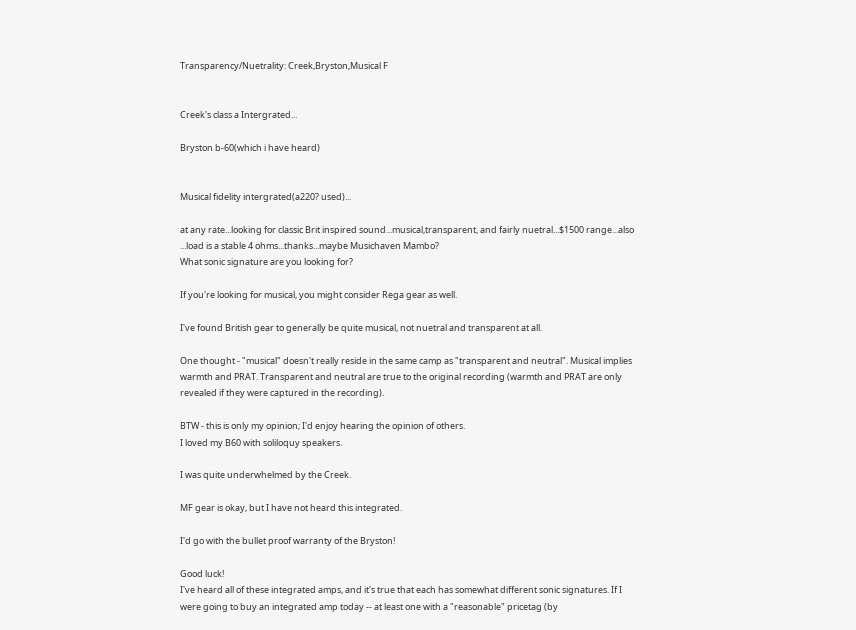Transparency/Nuetrality: Creek,Bryston,Musical F


Creek's class a Intergrated...

Bryston b-60(which i have heard)


Musical fidelity intergrated(a220? used)...

at any rate...looking for classic Brit inspired sound...musical,transparent, and fairly nuetral...$1500 range...also ...load is a stable 4 ohms...thanks...maybe Musichaven Mambo?
What sonic signature are you looking for?

If you're looking for musical, you might consider Rega gear as well.

I've found British gear to generally be quite musical, not nuetral and transparent at all.

One thought - "musical" doesn't really reside in the same camp as "transparent and neutral". Musical implies warmth and PRAT. Transparent and neutral are true to the original recording (warmth and PRAT are only revealed if they were captured in the recording).

BTW - this is only my opinion; I'd enjoy hearing the opinion of others.
I loved my B60 with soliloquy speakers.

I was quite underwhelmed by the Creek.

MF gear is okay, but I have not heard this integrated.

I'd go with the bullet proof warranty of the Bryston!

Good luck!
I've heard all of these integrated amps, and it's true that each has somewhat different sonic signatures. If I were going to buy an integrated amp today -- at least one with a "reasonable" pricetag (by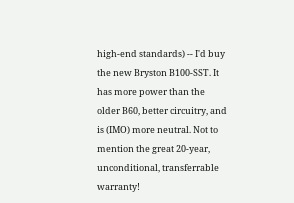high-end standards) -- I'd buy the new Bryston B100-SST. It has more power than the older B60, better circuitry, and is (IMO) more neutral. Not to mention the great 20-year, unconditional, transferrable warranty!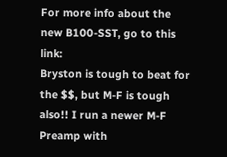For more info about the new B100-SST, go to this link:
Bryston is tough to beat for the $$, but M-F is tough also!! I run a newer M-F Preamp with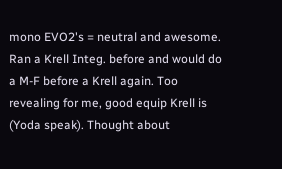mono EVO2's = neutral and awesome. Ran a Krell Integ. before and would do a M-F before a Krell again. Too revealing for me, good equip Krell is (Yoda speak). Thought about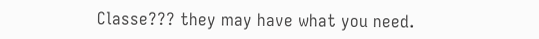Classe??? they may have what you need.